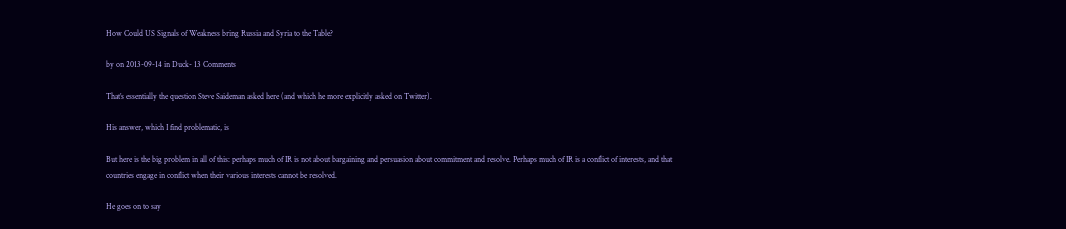How Could US Signals of Weakness bring Russia and Syria to the Table?

by on 2013-09-14 in Duck- 13 Comments

That’s essentially the question Steve Saideman asked here (and which he more explicitly asked on Twitter).

His answer, which I find problematic, is

But here is the big problem in all of this: perhaps much of IR is not about bargaining and persuasion about commitment and resolve. Perhaps much of IR is a conflict of interests, and that countries engage in conflict when their various interests cannot be resolved.

He goes on to say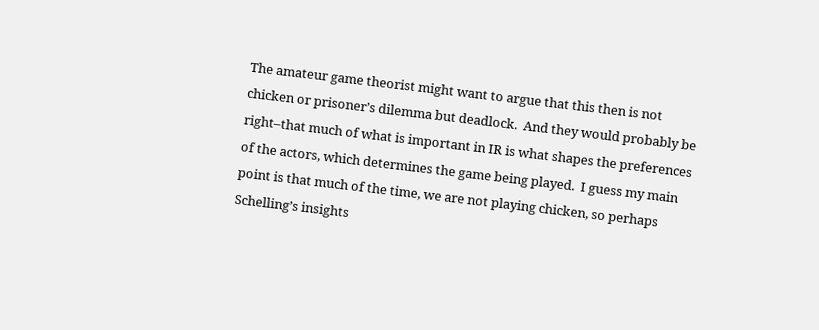The amateur game theorist might want to argue that this then is not chicken or prisoner’s dilemma but deadlock.  And they would probably be right–that much of what is important in IR is what shapes the preferences of the actors, which determines the game being played.  I guess my main point is that much of the time, we are not playing chicken, so perhaps Schelling’s insights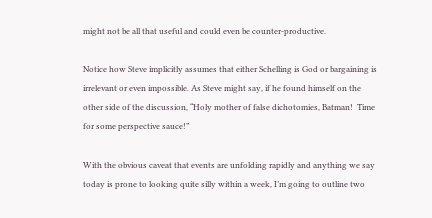might not be all that useful and could even be counter-productive.

Notice how Steve implicitly assumes that either Schelling is God or bargaining is irrelevant or even impossible. As Steve might say, if he found himself on the other side of the discussion, “Holy mother of false dichotomies, Batman!  Time for some perspective sauce!”

With the obvious caveat that events are unfolding rapidly and anything we say today is prone to looking quite silly within a week, I’m going to outline two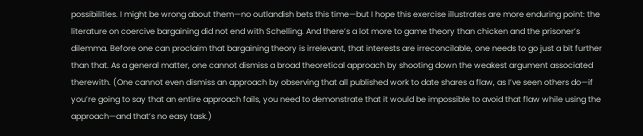possibilities. I might be wrong about them—no outlandish bets this time—but I hope this exercise illustrates are more enduring point: the literature on coercive bargaining did not end with Schelling. And there’s a lot more to game theory than chicken and the prisoner’s dilemma. Before one can proclaim that bargaining theory is irrelevant, that interests are irreconcilable, one needs to go just a bit further than that. As a general matter, one cannot dismiss a broad theoretical approach by shooting down the weakest argument associated therewith. (One cannot even dismiss an approach by observing that all published work to date shares a flaw, as I’ve seen others do—if you’re going to say that an entire approach fails, you need to demonstrate that it would be impossible to avoid that flaw while using the approach—and that’s no easy task.)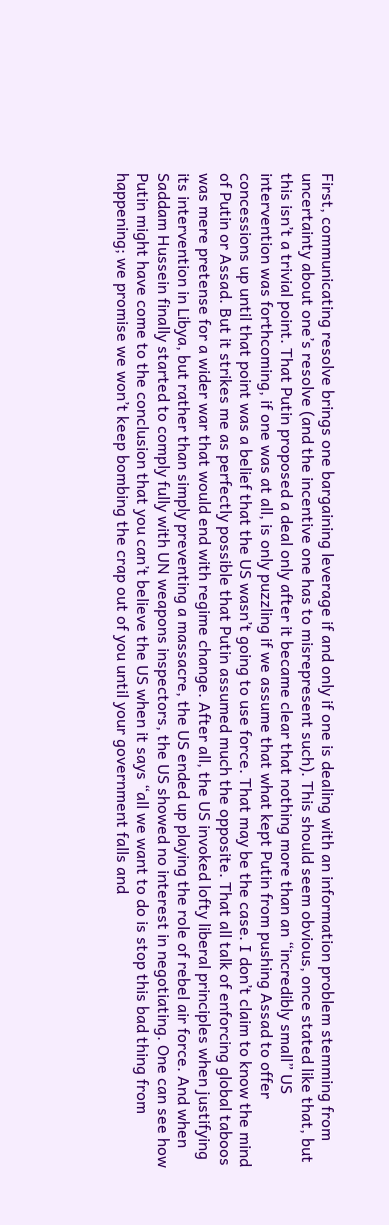First, communicating resolve brings one bargaining leverage if and only if one is dealing with an information problem stemming from uncertainty about one’s resolve (and the incentive one has to misrepresent such). This should seem obvious, once stated like that, but this isn’t a trivial point. That Putin proposed a deal only after it became clear that nothing more than an “incredibly small” US intervention was forthcoming, if one was at all, is only puzzling if we assume that what kept Putin from pushing Assad to offer concessions up until that point was a belief that the US wasn’t going to use force. That may be the case. I don’t claim to know the mind of Putin or Assad. But it strikes me as perfectly possible that Putin assumed much the opposite. That all talk of enforcing global taboos was mere pretense for a wider war that would end with regime change. After all, the US invoked lofty liberal principles when justifying its intervention in Libya, but rather than simply preventing a massacre, the US ended up playing the role of rebel air force. And when Saddam Hussein finally started to comply fully with UN weapons inspectors, the US showed no interest in negotiating. One can see how Putin might have come to the conclusion that you can’t believe the US when it says “all we want to do is stop this bad thing from happening; we promise we won’t keep bombing the crap out of you until your government falls and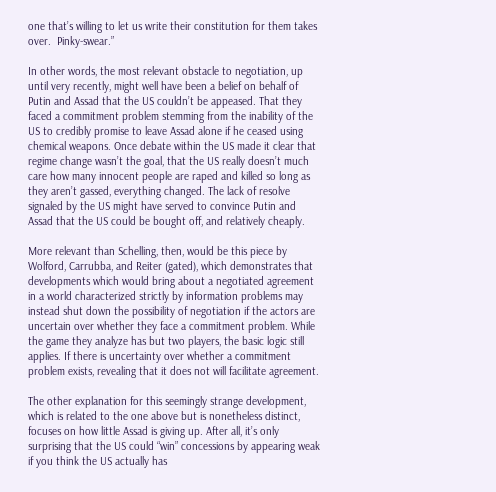one that’s willing to let us write their constitution for them takes over.  Pinky-swear.”

In other words, the most relevant obstacle to negotiation, up until very recently, might well have been a belief on behalf of Putin and Assad that the US couldn’t be appeased. That they faced a commitment problem stemming from the inability of the US to credibly promise to leave Assad alone if he ceased using chemical weapons. Once debate within the US made it clear that regime change wasn’t the goal, that the US really doesn’t much care how many innocent people are raped and killed so long as they aren’t gassed, everything changed. The lack of resolve signaled by the US might have served to convince Putin and Assad that the US could be bought off, and relatively cheaply.

More relevant than Schelling, then, would be this piece by Wolford, Carrubba, and Reiter (gated), which demonstrates that developments which would bring about a negotiated agreement in a world characterized strictly by information problems may instead shut down the possibility of negotiation if the actors are uncertain over whether they face a commitment problem. While the game they analyze has but two players, the basic logic still applies. If there is uncertainty over whether a commitment problem exists, revealing that it does not will facilitate agreement.

The other explanation for this seemingly strange development, which is related to the one above but is nonetheless distinct, focuses on how little Assad is giving up. After all, it’s only surprising that the US could “win” concessions by appearing weak if you think the US actually has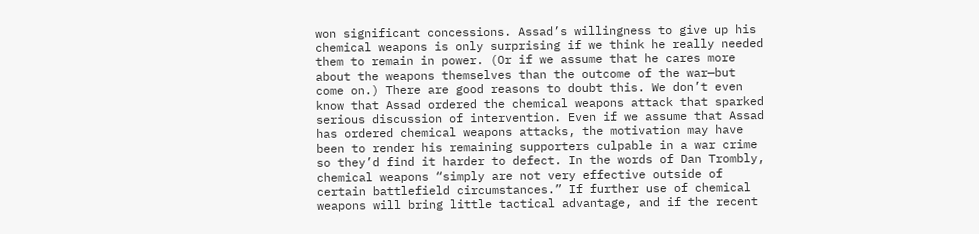won significant concessions. Assad’s willingness to give up his chemical weapons is only surprising if we think he really needed them to remain in power. (Or if we assume that he cares more about the weapons themselves than the outcome of the war—but come on.) There are good reasons to doubt this. We don’t even know that Assad ordered the chemical weapons attack that sparked serious discussion of intervention. Even if we assume that Assad has ordered chemical weapons attacks, the motivation may have been to render his remaining supporters culpable in a war crime so they’d find it harder to defect. In the words of Dan Trombly, chemical weapons “simply are not very effective outside of certain battlefield circumstances.” If further use of chemical weapons will bring little tactical advantage, and if the recent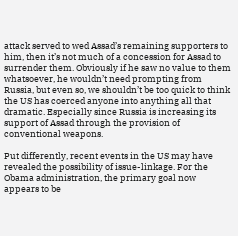attack served to wed Assad’s remaining supporters to him, then it’s not much of a concession for Assad to surrender them. Obviously if he saw no value to them whatsoever, he wouldn’t need prompting from Russia, but even so, we shouldn’t be too quick to think the US has coerced anyone into anything all that dramatic. Especially since Russia is increasing its support of Assad through the provision of conventional weapons.

Put differently, recent events in the US may have revealed the possibility of issue-linkage. For the Obama administration, the primary goal now appears to be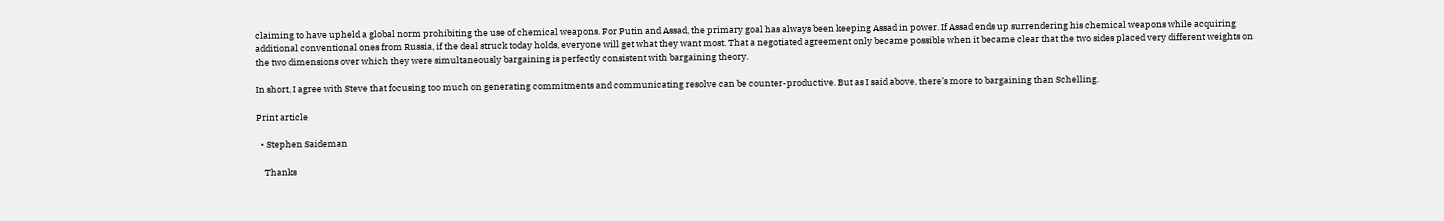claiming to have upheld a global norm prohibiting the use of chemical weapons. For Putin and Assad, the primary goal has always been keeping Assad in power. If Assad ends up surrendering his chemical weapons while acquiring additional conventional ones from Russia, if the deal struck today holds, everyone will get what they want most. That a negotiated agreement only became possible when it became clear that the two sides placed very different weights on the two dimensions over which they were simultaneously bargaining is perfectly consistent with bargaining theory.

In short, I agree with Steve that focusing too much on generating commitments and communicating resolve can be counter-productive. But as I said above, there’s more to bargaining than Schelling.

Print article

  • Stephen Saideman

    Thanks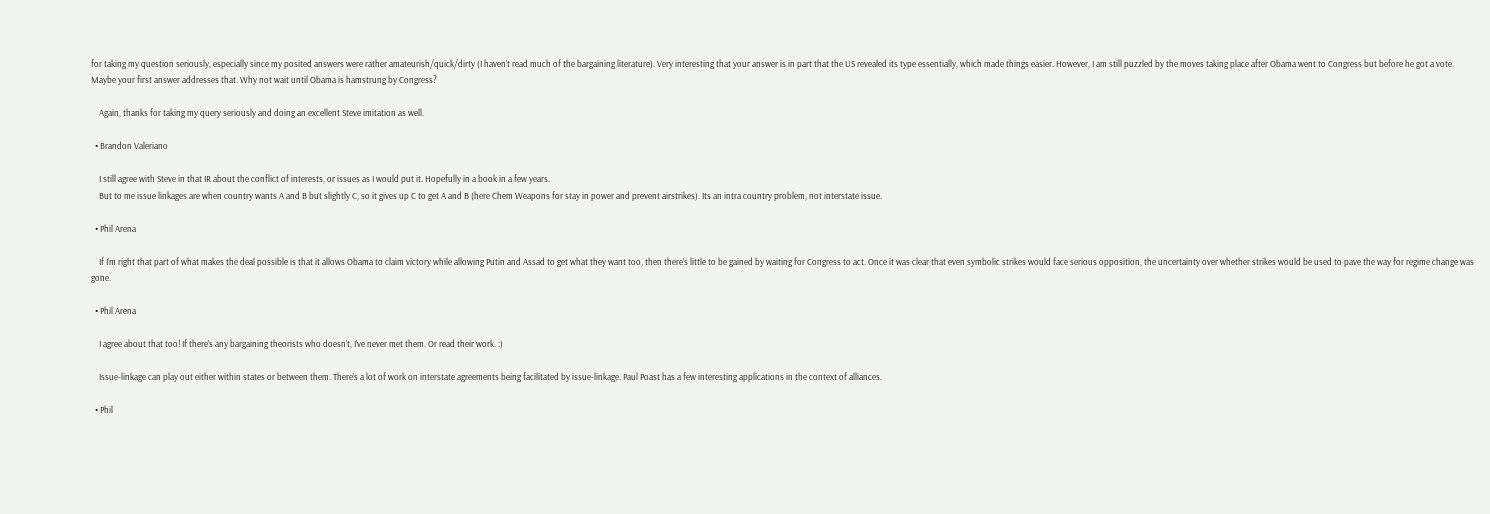for taking my question seriously, especially since my posited answers were rather amateurish/quick/dirty (I haven’t read much of the bargaining literature). Very interesting that your answer is in part that the US revealed its type essentially, which made things easier. However, I am still puzzled by the moves taking place after Obama went to Congress but before he got a vote. Maybe your first answer addresses that. Why not wait until Obama is hamstrung by Congress?

    Again, thanks for taking my query seriously and doing an excellent Steve imitation as well.

  • Brandon Valeriano

    I still agree with Steve in that IR about the conflict of interests, or issues as I would put it. Hopefully in a book in a few years.
    But to me issue linkages are when country wants A and B but slightly C, so it gives up C to get A and B (here Chem Weapons for stay in power and prevent airstrikes). Its an intra country problem, not interstate issue.

  • Phil Arena

    If I’m right that part of what makes the deal possible is that it allows Obama to claim victory while allowing Putin and Assad to get what they want too, then there’s little to be gained by waiting for Congress to act. Once it was clear that even symbolic strikes would face serious opposition, the uncertainty over whether strikes would be used to pave the way for regime change was gone.

  • Phil Arena

    I agree about that too! If there’s any bargaining theorists who doesn’t, I’ve never met them. Or read their work. :)

    Issue-linkage can play out either within states or between them. There’s a lot of work on interstate agreements being facilitated by issue-linkage. Paul Poast has a few interesting applications in the context of alliances.

  • Phil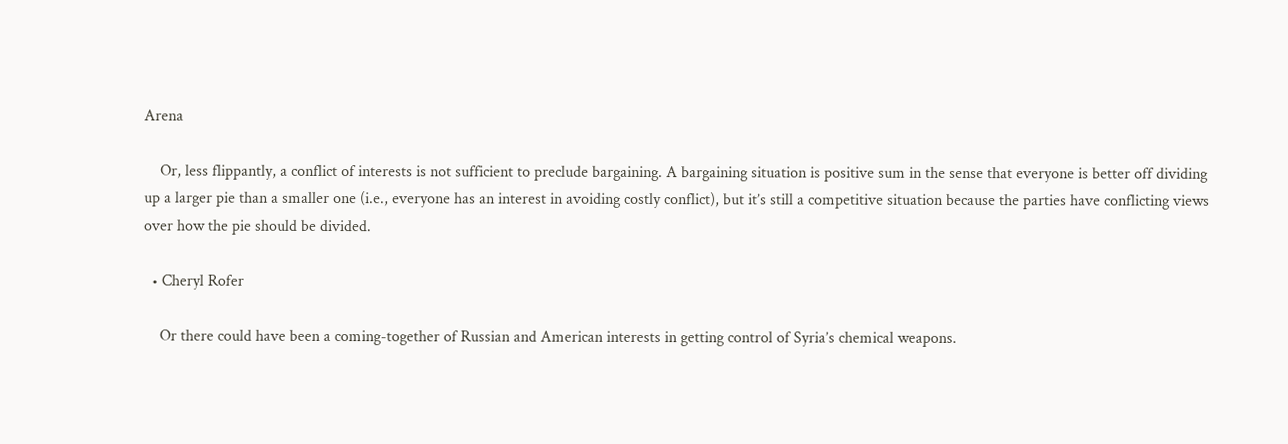Arena

    Or, less flippantly, a conflict of interests is not sufficient to preclude bargaining. A bargaining situation is positive sum in the sense that everyone is better off dividing up a larger pie than a smaller one (i.e., everyone has an interest in avoiding costly conflict), but it’s still a competitive situation because the parties have conflicting views over how the pie should be divided.

  • Cheryl Rofer

    Or there could have been a coming-together of Russian and American interests in getting control of Syria’s chemical weapons.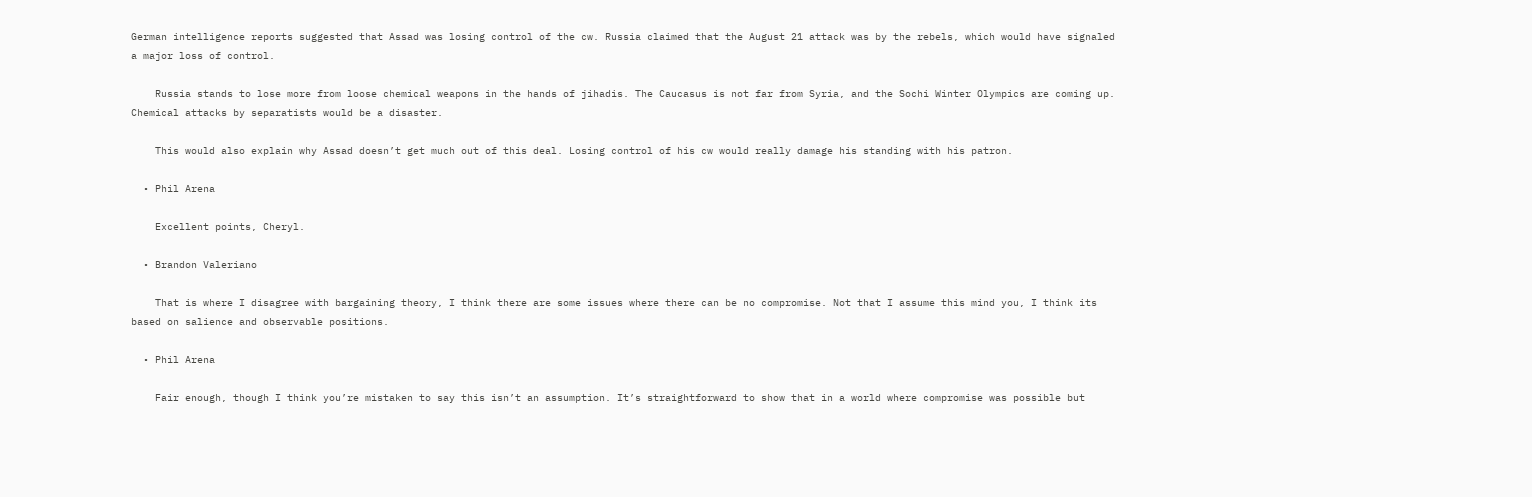German intelligence reports suggested that Assad was losing control of the cw. Russia claimed that the August 21 attack was by the rebels, which would have signaled a major loss of control.

    Russia stands to lose more from loose chemical weapons in the hands of jihadis. The Caucasus is not far from Syria, and the Sochi Winter Olympics are coming up. Chemical attacks by separatists would be a disaster.

    This would also explain why Assad doesn’t get much out of this deal. Losing control of his cw would really damage his standing with his patron.

  • Phil Arena

    Excellent points, Cheryl.

  • Brandon Valeriano

    That is where I disagree with bargaining theory, I think there are some issues where there can be no compromise. Not that I assume this mind you, I think its based on salience and observable positions.

  • Phil Arena

    Fair enough, though I think you’re mistaken to say this isn’t an assumption. It’s straightforward to show that in a world where compromise was possible but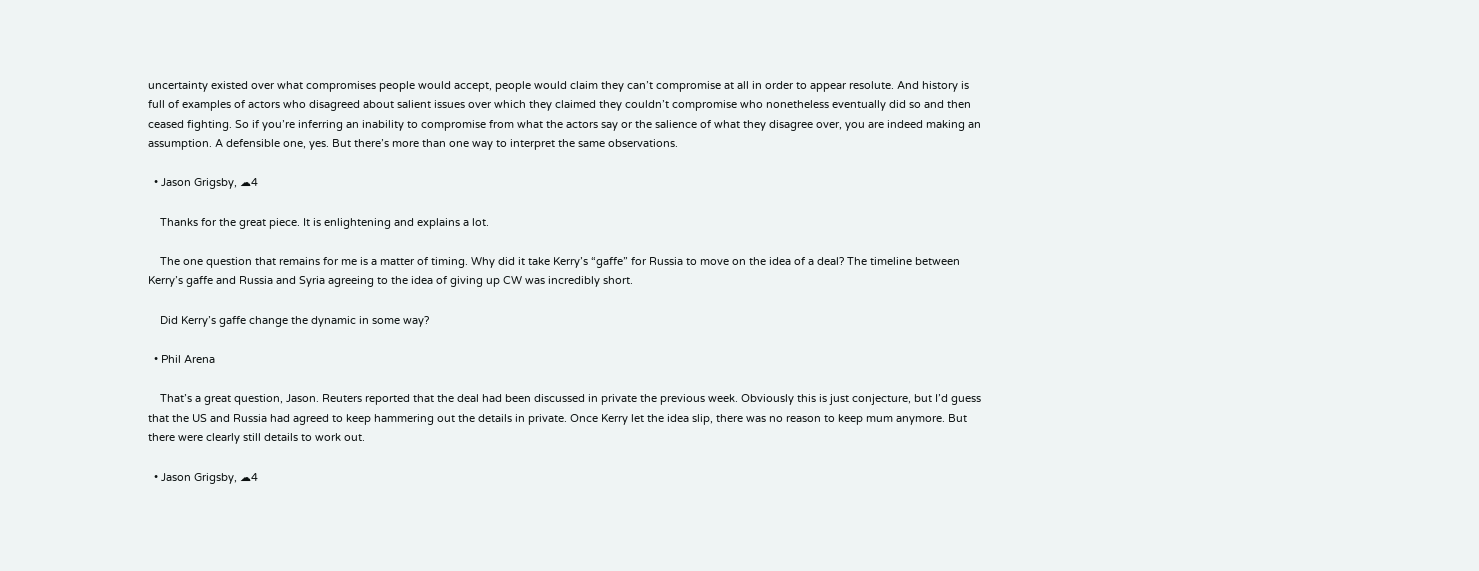uncertainty existed over what compromises people would accept, people would claim they can’t compromise at all in order to appear resolute. And history is full of examples of actors who disagreed about salient issues over which they claimed they couldn’t compromise who nonetheless eventually did so and then ceased fighting. So if you’re inferring an inability to compromise from what the actors say or the salience of what they disagree over, you are indeed making an assumption. A defensible one, yes. But there’s more than one way to interpret the same observations.

  • Jason Grigsby, ☁4

    Thanks for the great piece. It is enlightening and explains a lot.

    The one question that remains for me is a matter of timing. Why did it take Kerry’s “gaffe” for Russia to move on the idea of a deal? The timeline between Kerry’s gaffe and Russia and Syria agreeing to the idea of giving up CW was incredibly short.

    Did Kerry’s gaffe change the dynamic in some way?

  • Phil Arena

    That’s a great question, Jason. Reuters reported that the deal had been discussed in private the previous week. Obviously this is just conjecture, but I’d guess that the US and Russia had agreed to keep hammering out the details in private. Once Kerry let the idea slip, there was no reason to keep mum anymore. But there were clearly still details to work out.

  • Jason Grigsby, ☁4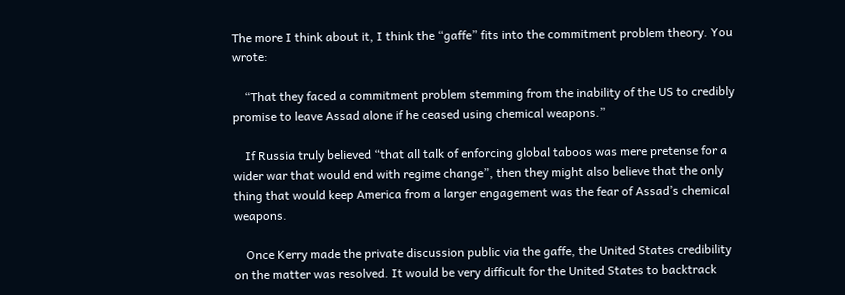The more I think about it, I think the “gaffe” fits into the commitment problem theory. You wrote:

    “That they faced a commitment problem stemming from the inability of the US to credibly promise to leave Assad alone if he ceased using chemical weapons.”

    If Russia truly believed “that all talk of enforcing global taboos was mere pretense for a wider war that would end with regime change”, then they might also believe that the only thing that would keep America from a larger engagement was the fear of Assad’s chemical weapons.

    Once Kerry made the private discussion public via the gaffe, the United States credibility on the matter was resolved. It would be very difficult for the United States to backtrack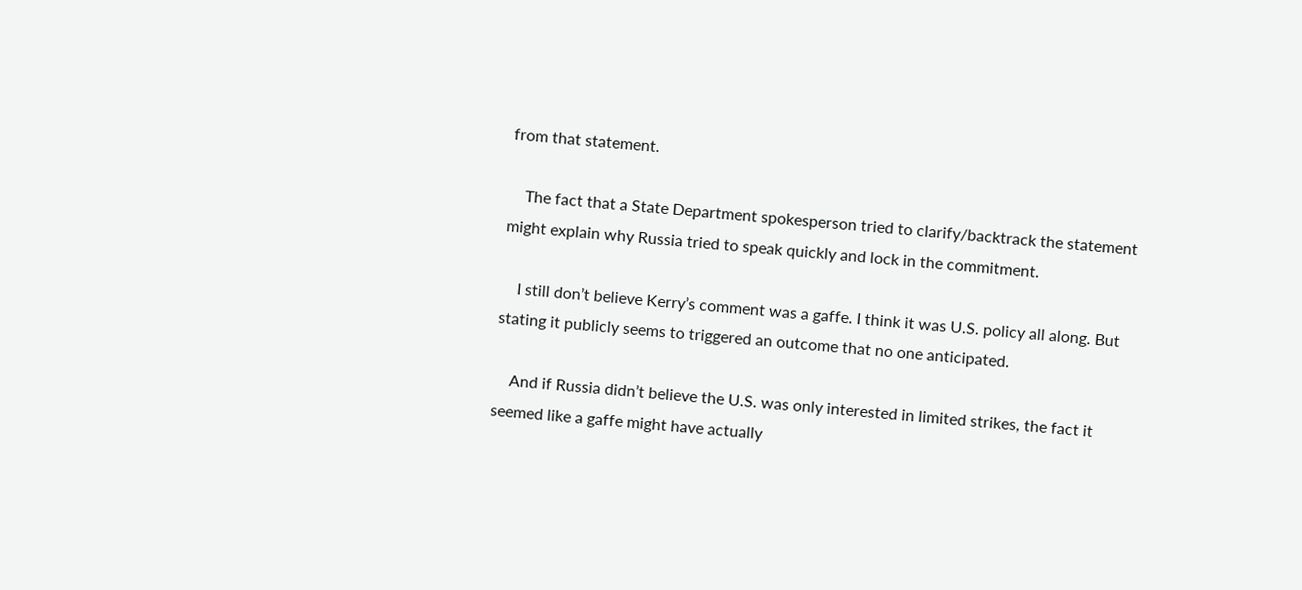from that statement.

    The fact that a State Department spokesperson tried to clarify/backtrack the statement might explain why Russia tried to speak quickly and lock in the commitment.

    I still don’t believe Kerry’s comment was a gaffe. I think it was U.S. policy all along. But stating it publicly seems to triggered an outcome that no one anticipated.

    And if Russia didn’t believe the U.S. was only interested in limited strikes, the fact it seemed like a gaffe might have actually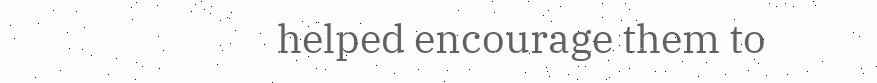helped encourage them to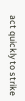act quickly to strike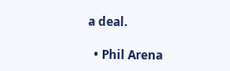a deal.

  • Phil Arena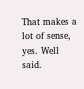That makes a lot of sense, yes. Well said.